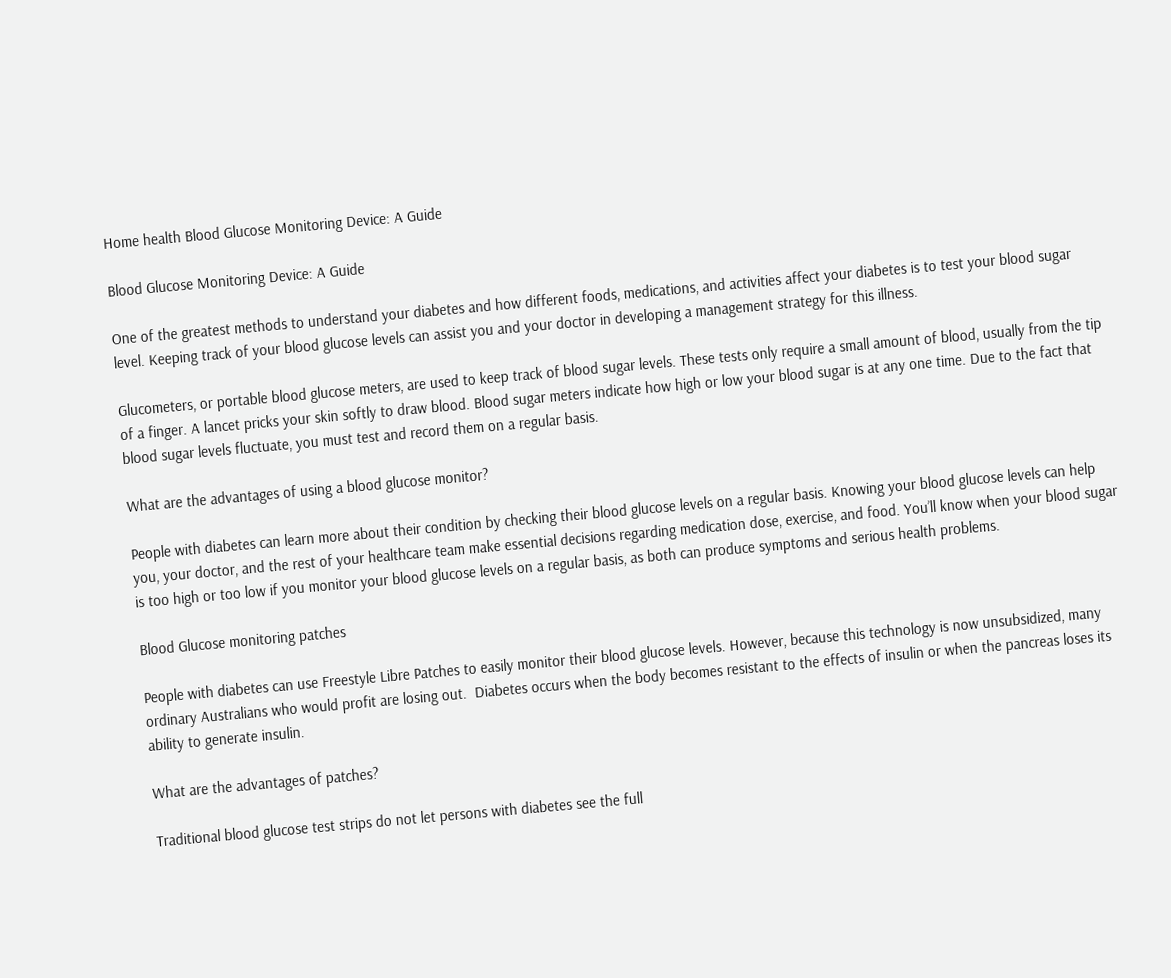Home health Blood Glucose Monitoring Device: A Guide

Blood Glucose Monitoring Device: A Guide

One of the greatest methods to understand your diabetes and how different foods, medications, and activities affect your diabetes is to test your blood sugar level. Keeping track of your blood glucose levels can assist you and your doctor in developing a management strategy for this illness.

Glucometers, or portable blood glucose meters, are used to keep track of blood sugar levels. These tests only require a small amount of blood, usually from the tip of a finger. A lancet pricks your skin softly to draw blood. Blood sugar meters indicate how high or low your blood sugar is at any one time. Due to the fact that blood sugar levels fluctuate, you must test and record them on a regular basis.

What are the advantages of using a blood glucose monitor?

People with diabetes can learn more about their condition by checking their blood glucose levels on a regular basis. Knowing your blood glucose levels can help you, your doctor, and the rest of your healthcare team make essential decisions regarding medication dose, exercise, and food. You’ll know when your blood sugar is too high or too low if you monitor your blood glucose levels on a regular basis, as both can produce symptoms and serious health problems.

Blood Glucose monitoring patches

People with diabetes can use Freestyle Libre Patches to easily monitor their blood glucose levels. However, because this technology is now unsubsidized, many ordinary Australians who would profit are losing out.  Diabetes occurs when the body becomes resistant to the effects of insulin or when the pancreas loses its ability to generate insulin.

What are the advantages of patches?

Traditional blood glucose test strips do not let persons with diabetes see the full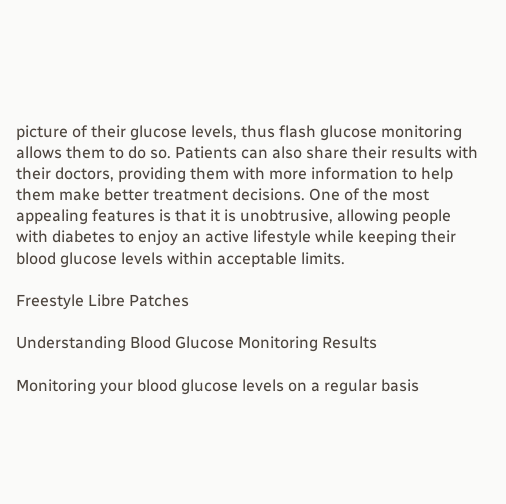picture of their glucose levels, thus flash glucose monitoring allows them to do so. Patients can also share their results with their doctors, providing them with more information to help them make better treatment decisions. One of the most appealing features is that it is unobtrusive, allowing people with diabetes to enjoy an active lifestyle while keeping their blood glucose levels within acceptable limits.

Freestyle Libre Patches

Understanding Blood Glucose Monitoring Results

Monitoring your blood glucose levels on a regular basis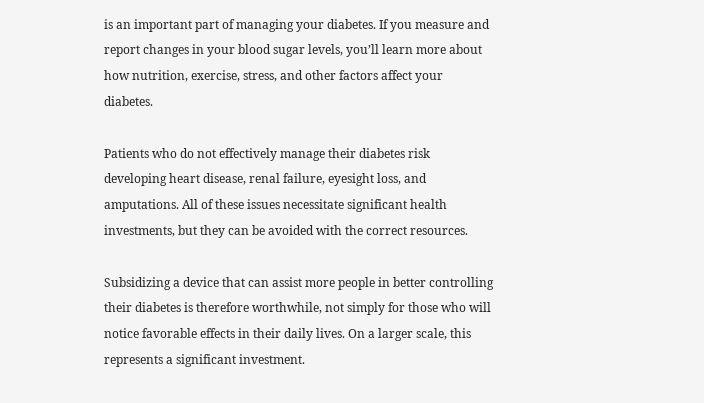is an important part of managing your diabetes. If you measure and report changes in your blood sugar levels, you’ll learn more about how nutrition, exercise, stress, and other factors affect your diabetes.

Patients who do not effectively manage their diabetes risk developing heart disease, renal failure, eyesight loss, and amputations. All of these issues necessitate significant health investments, but they can be avoided with the correct resources.

Subsidizing a device that can assist more people in better controlling their diabetes is therefore worthwhile, not simply for those who will notice favorable effects in their daily lives. On a larger scale, this represents a significant investment.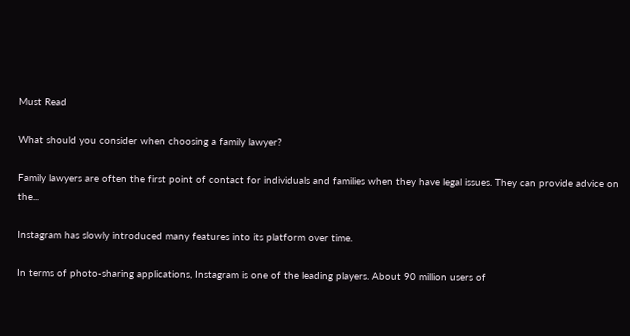Must Read

What should you consider when choosing a family lawyer?

Family lawyers are often the first point of contact for individuals and families when they have legal issues. They can provide advice on the...

Instagram has slowly introduced many features into its platform over time.

In terms of photo-sharing applications, Instagram is one of the leading players. About 90 million users of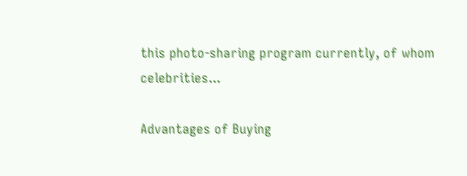this photo-sharing program currently, of whom celebrities...

Advantages of Buying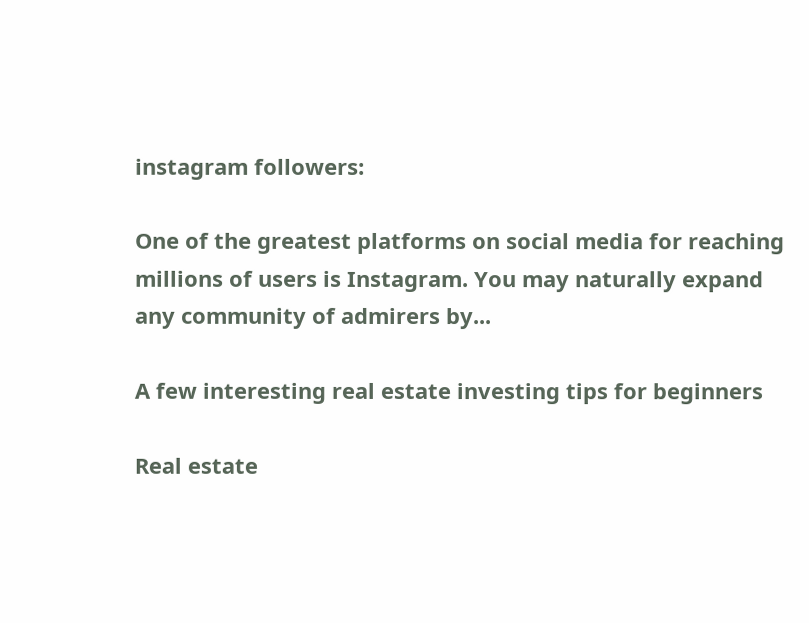instagram followers:

One of the greatest platforms on social media for reaching millions of users is Instagram. You may naturally expand any community of admirers by...

A few interesting real estate investing tips for beginners

Real estate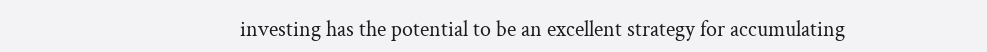investing has the potential to be an excellent strategy for accumulating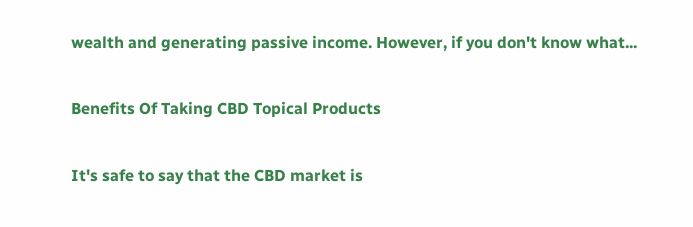wealth and generating passive income. However, if you don't know what...

Benefits Of Taking CBD Topical Products

It's safe to say that the CBD market is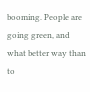booming. People are going green, and what better way than to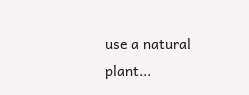use a natural plant...